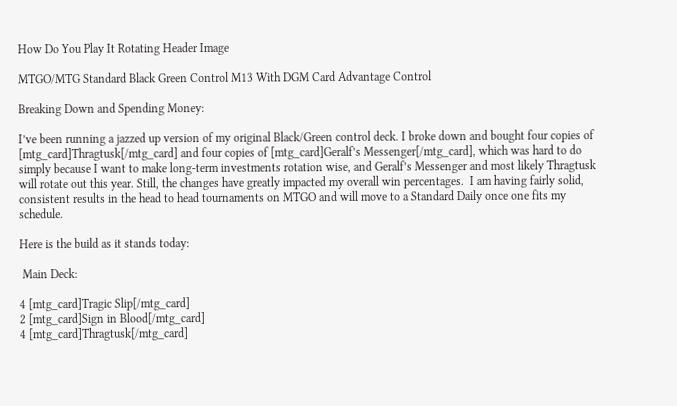How Do You Play It Rotating Header Image

MTGO/MTG Standard Black Green Control M13 With DGM Card Advantage Control

Breaking Down and Spending Money:

I’ve been running a jazzed up version of my original Black/Green control deck. I broke down and bought four copies of [mtg_card]Thragtusk[/mtg_card] and four copies of [mtg_card]Geralf’s Messenger[/mtg_card], which was hard to do simply because I want to make long-term investments rotation wise, and Geralf’s Messenger and most likely Thragtusk will rotate out this year. Still, the changes have greatly impacted my overall win percentages.  I am having fairly solid, consistent results in the head to head tournaments on MTGO and will move to a Standard Daily once one fits my schedule.

Here is the build as it stands today:

 Main Deck:

4 [mtg_card]Tragic Slip[/mtg_card]
2 [mtg_card]Sign in Blood[/mtg_card]
4 [mtg_card]Thragtusk[/mtg_card]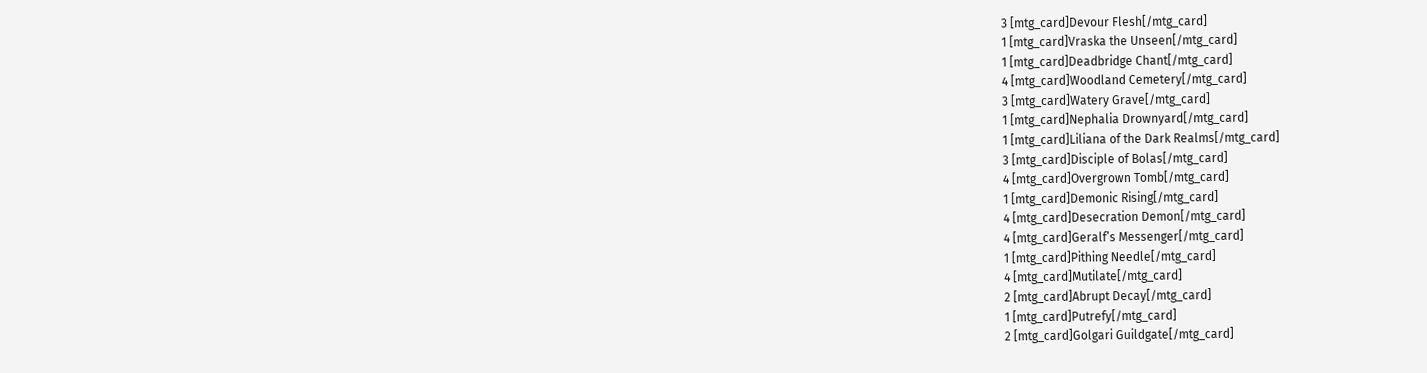3 [mtg_card]Devour Flesh[/mtg_card]
1 [mtg_card]Vraska the Unseen[/mtg_card]
1 [mtg_card]Deadbridge Chant[/mtg_card]
4 [mtg_card]Woodland Cemetery[/mtg_card]
3 [mtg_card]Watery Grave[/mtg_card]
1 [mtg_card]Nephalia Drownyard[/mtg_card]
1 [mtg_card]Liliana of the Dark Realms[/mtg_card]
3 [mtg_card]Disciple of Bolas[/mtg_card]
4 [mtg_card]Overgrown Tomb[/mtg_card]
1 [mtg_card]Demonic Rising[/mtg_card]
4 [mtg_card]Desecration Demon[/mtg_card]
4 [mtg_card]Geralf’s Messenger[/mtg_card]
1 [mtg_card]Pithing Needle[/mtg_card]
4 [mtg_card]Mutilate[/mtg_card]
2 [mtg_card]Abrupt Decay[/mtg_card]
1 [mtg_card]Putrefy[/mtg_card]
2 [mtg_card]Golgari Guildgate[/mtg_card]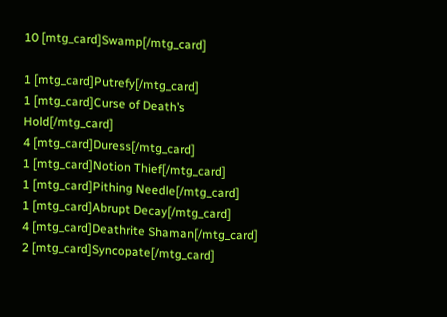10 [mtg_card]Swamp[/mtg_card]

1 [mtg_card]Putrefy[/mtg_card]
1 [mtg_card]Curse of Death’s Hold[/mtg_card]
4 [mtg_card]Duress[/mtg_card]
1 [mtg_card]Notion Thief[/mtg_card]
1 [mtg_card]Pithing Needle[/mtg_card]
1 [mtg_card]Abrupt Decay[/mtg_card]
4 [mtg_card]Deathrite Shaman[/mtg_card]
2 [mtg_card]Syncopate[/mtg_card]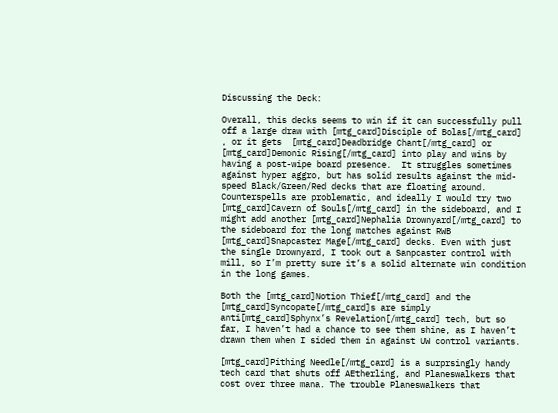Discussing the Deck:

Overall, this decks seems to win if it can successfully pull off a large draw with [mtg_card]Disciple of Bolas[/mtg_card] , or it gets  [mtg_card]Deadbridge Chant[/mtg_card] or [mtg_card]Demonic Rising[/mtg_card] into play and wins by having a post-wipe board presence.  It struggles sometimes against hyper aggro, but has solid results against the mid-speed Black/Green/Red decks that are floating around. Counterspells are problematic, and ideally I would try two [mtg_card]Cavern of Souls[/mtg_card] in the sideboard, and I might add another [mtg_card]Nephalia Drownyard[/mtg_card] to the sideboard for the long matches against RWB [mtg_card]Snapcaster Mage[/mtg_card] decks. Even with just the single Drownyard, I took out a Sanpcaster control with mill, so I’m pretty sure it’s a solid alternate win condition in the long games.

Both the [mtg_card]Notion Thief[/mtg_card] and the [mtg_card]Syncopate[/mtg_card]s are simply anti[mtg_card]Sphynx’s Revelation[/mtg_card] tech, but so far, I haven’t had a chance to see them shine, as I haven’t drawn them when I sided them in against UW control variants.

[mtg_card]Pithing Needle[/mtg_card] is a surprsingly handy tech card that shuts off AEtherling, and Planeswalkers that cost over three mana. The trouble Planeswalkers that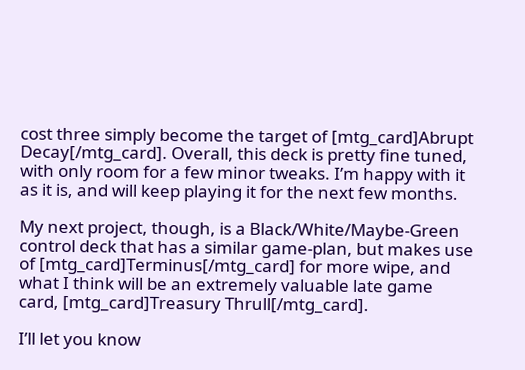cost three simply become the target of [mtg_card]Abrupt Decay[/mtg_card]. Overall, this deck is pretty fine tuned, with only room for a few minor tweaks. I’m happy with it as it is, and will keep playing it for the next few months.

My next project, though, is a Black/White/Maybe-Green control deck that has a similar game-plan, but makes use of [mtg_card]Terminus[/mtg_card] for more wipe, and what I think will be an extremely valuable late game card, [mtg_card]Treasury Thrull[/mtg_card].

I’ll let you know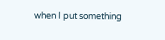when I put something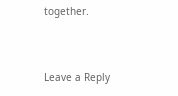together.


Leave a Reply